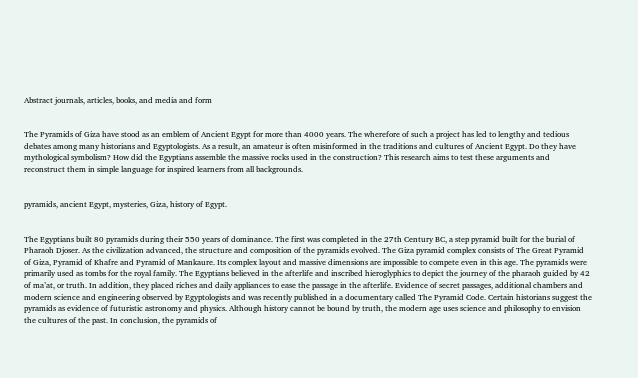Abstract journals, articles, books, and media and form


The Pyramids of Giza have stood as an emblem of Ancient Egypt for more than 4000 years. The wherefore of such a project has led to lengthy and tedious debates among many historians and Egyptologists. As a result, an amateur is often misinformed in the traditions and cultures of Ancient Egypt. Do they have mythological symbolism? How did the Egyptians assemble the massive rocks used in the construction? This research aims to test these arguments and reconstruct them in simple language for inspired learners from all backgrounds.


pyramids, ancient Egypt, mysteries, Giza, history of Egypt.


The Egyptians built 80 pyramids during their 550 years of dominance. The first was completed in the 27th Century BC, a step pyramid built for the burial of Pharaoh Djoser. As the civilization advanced, the structure and composition of the pyramids evolved. The Giza pyramid complex consists of The Great Pyramid of Giza, Pyramid of Khafre and Pyramid of Mankaure. Its complex layout and massive dimensions are impossible to compete even in this age. The pyramids were primarily used as tombs for the royal family. The Egyptians believed in the afterlife and inscribed hieroglyphics to depict the journey of the pharaoh guided by 42 of ma’at, or truth. In addition, they placed riches and daily appliances to ease the passage in the afterlife. Evidence of secret passages, additional chambers and modern science and engineering observed by Egyptologists and was recently published in a documentary called The Pyramid Code. Certain historians suggest the pyramids as evidence of futuristic astronomy and physics. Although history cannot be bound by truth, the modern age uses science and philosophy to envision the cultures of the past. In conclusion, the pyramids of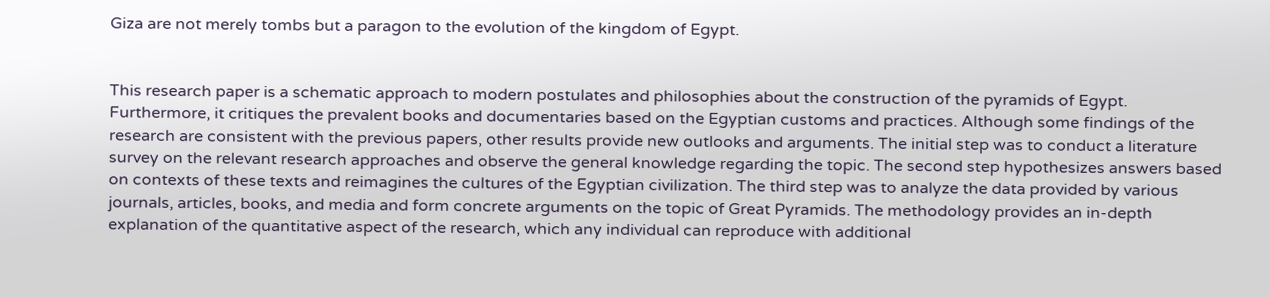Giza are not merely tombs but a paragon to the evolution of the kingdom of Egypt.


This research paper is a schematic approach to modern postulates and philosophies about the construction of the pyramids of Egypt. Furthermore, it critiques the prevalent books and documentaries based on the Egyptian customs and practices. Although some findings of the research are consistent with the previous papers, other results provide new outlooks and arguments. The initial step was to conduct a literature survey on the relevant research approaches and observe the general knowledge regarding the topic. The second step hypothesizes answers based on contexts of these texts and reimagines the cultures of the Egyptian civilization. The third step was to analyze the data provided by various journals, articles, books, and media and form concrete arguments on the topic of Great Pyramids. The methodology provides an in-depth explanation of the quantitative aspect of the research, which any individual can reproduce with additional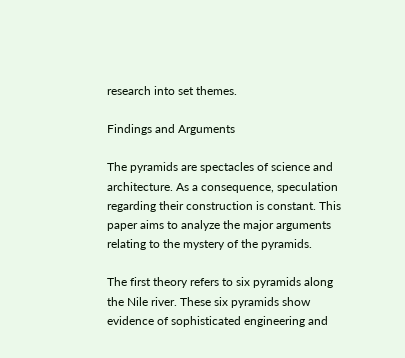research into set themes.

Findings and Arguments

The pyramids are spectacles of science and architecture. As a consequence, speculation regarding their construction is constant. This paper aims to analyze the major arguments relating to the mystery of the pyramids.

The first theory refers to six pyramids along the Nile river. These six pyramids show evidence of sophisticated engineering and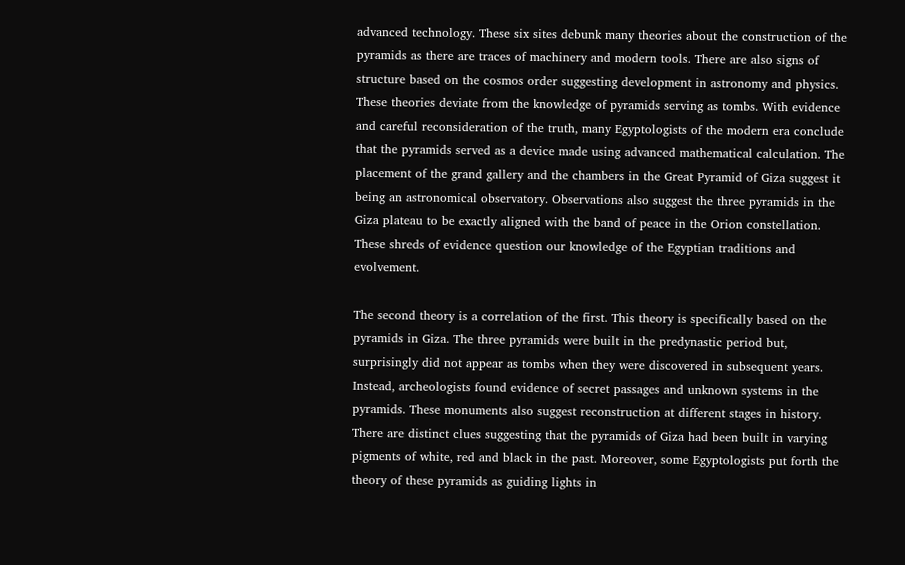advanced technology. These six sites debunk many theories about the construction of the pyramids as there are traces of machinery and modern tools. There are also signs of structure based on the cosmos order suggesting development in astronomy and physics.  These theories deviate from the knowledge of pyramids serving as tombs. With evidence and careful reconsideration of the truth, many Egyptologists of the modern era conclude that the pyramids served as a device made using advanced mathematical calculation. The placement of the grand gallery and the chambers in the Great Pyramid of Giza suggest it being an astronomical observatory. Observations also suggest the three pyramids in the Giza plateau to be exactly aligned with the band of peace in the Orion constellation. These shreds of evidence question our knowledge of the Egyptian traditions and evolvement.

The second theory is a correlation of the first. This theory is specifically based on the pyramids in Giza. The three pyramids were built in the predynastic period but, surprisingly did not appear as tombs when they were discovered in subsequent years. Instead, archeologists found evidence of secret passages and unknown systems in the pyramids. These monuments also suggest reconstruction at different stages in history. There are distinct clues suggesting that the pyramids of Giza had been built in varying pigments of white, red and black in the past. Moreover, some Egyptologists put forth the theory of these pyramids as guiding lights in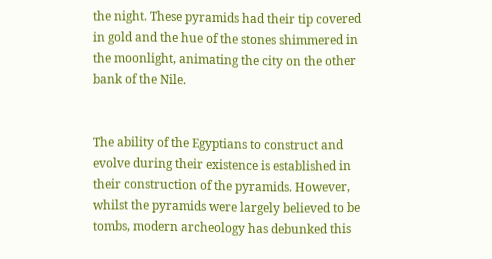the night. These pyramids had their tip covered in gold and the hue of the stones shimmered in the moonlight, animating the city on the other bank of the Nile.


The ability of the Egyptians to construct and evolve during their existence is established in their construction of the pyramids. However, whilst the pyramids were largely believed to be tombs, modern archeology has debunked this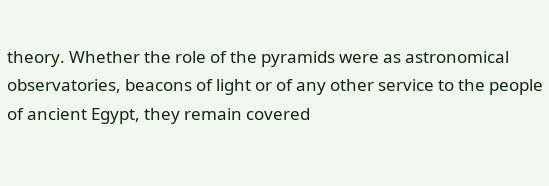theory. Whether the role of the pyramids were as astronomical observatories, beacons of light or of any other service to the people of ancient Egypt, they remain covered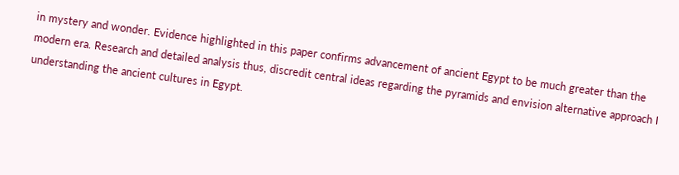in mystery and wonder. Evidence highlighted in this paper confirms advancement of ancient Egypt to be much greater than the modern era. Research and detailed analysis thus, discredit central ideas regarding the pyramids and envision alternative approach I understanding the ancient cultures in Egypt.